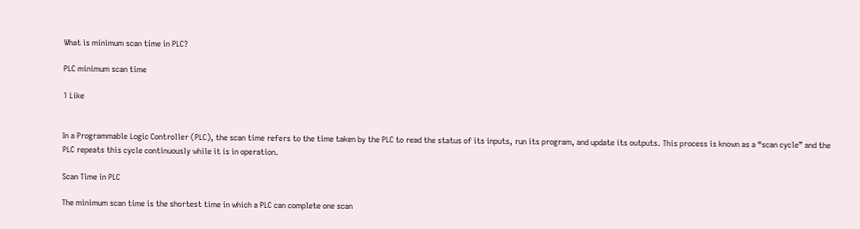What is minimum scan time in PLC?

PLC minimum scan time

1 Like


In a Programmable Logic Controller (PLC), the scan time refers to the time taken by the PLC to read the status of its inputs, run its program, and update its outputs. This process is known as a “scan cycle” and the PLC repeats this cycle continuously while it is in operation.

Scan Time in PLC

The minimum scan time is the shortest time in which a PLC can complete one scan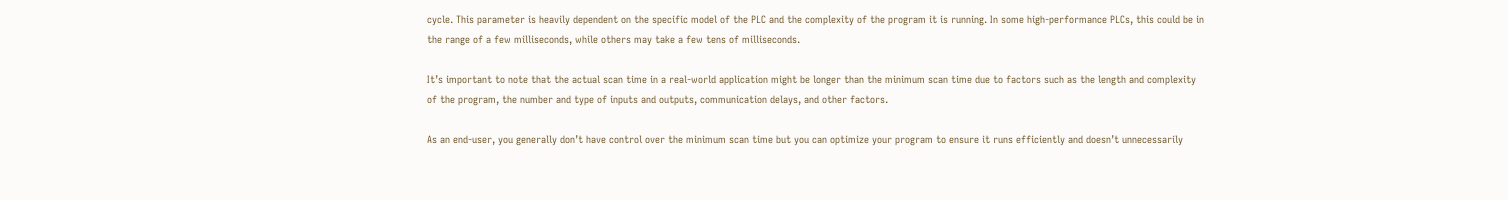cycle. This parameter is heavily dependent on the specific model of the PLC and the complexity of the program it is running. In some high-performance PLCs, this could be in the range of a few milliseconds, while others may take a few tens of milliseconds.

It’s important to note that the actual scan time in a real-world application might be longer than the minimum scan time due to factors such as the length and complexity of the program, the number and type of inputs and outputs, communication delays, and other factors.

As an end-user, you generally don’t have control over the minimum scan time but you can optimize your program to ensure it runs efficiently and doesn’t unnecessarily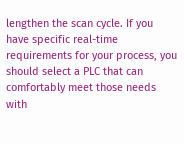lengthen the scan cycle. If you have specific real-time requirements for your process, you should select a PLC that can comfortably meet those needs with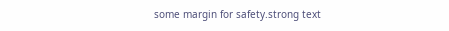some margin for safety.strong text